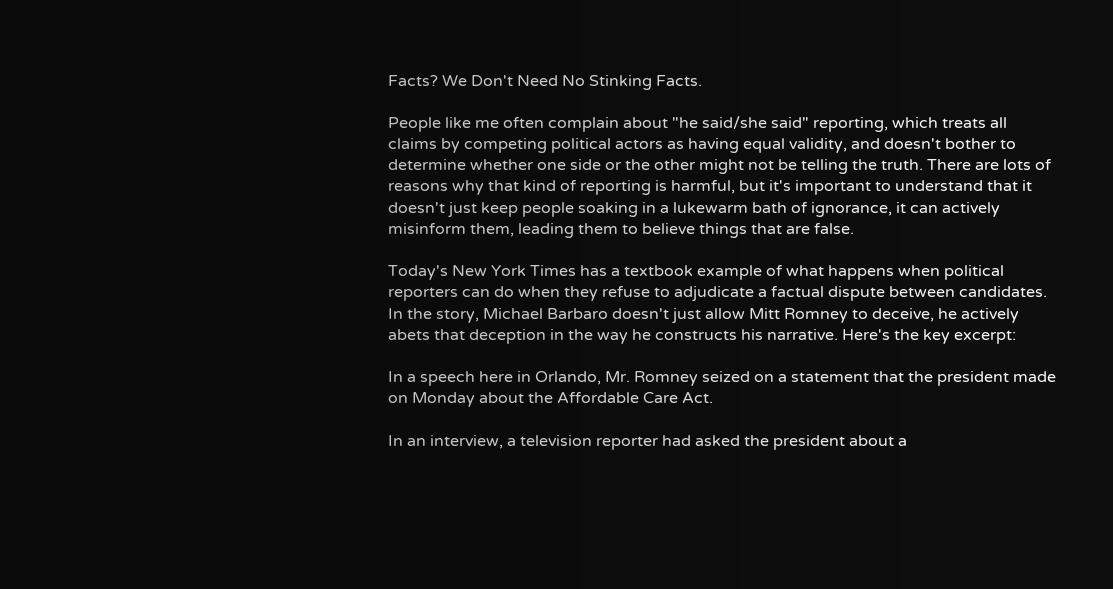Facts? We Don't Need No Stinking Facts.

People like me often complain about "he said/she said" reporting, which treats all claims by competing political actors as having equal validity, and doesn't bother to determine whether one side or the other might not be telling the truth. There are lots of reasons why that kind of reporting is harmful, but it's important to understand that it doesn't just keep people soaking in a lukewarm bath of ignorance, it can actively misinform them, leading them to believe things that are false.

Today's New York Times has a textbook example of what happens when political reporters can do when they refuse to adjudicate a factual dispute between candidates. In the story, Michael Barbaro doesn't just allow Mitt Romney to deceive, he actively abets that deception in the way he constructs his narrative. Here's the key excerpt:

In a speech here in Orlando, Mr. Romney seized on a statement that the president made on Monday about the Affordable Care Act.

In an interview, a television reporter had asked the president about a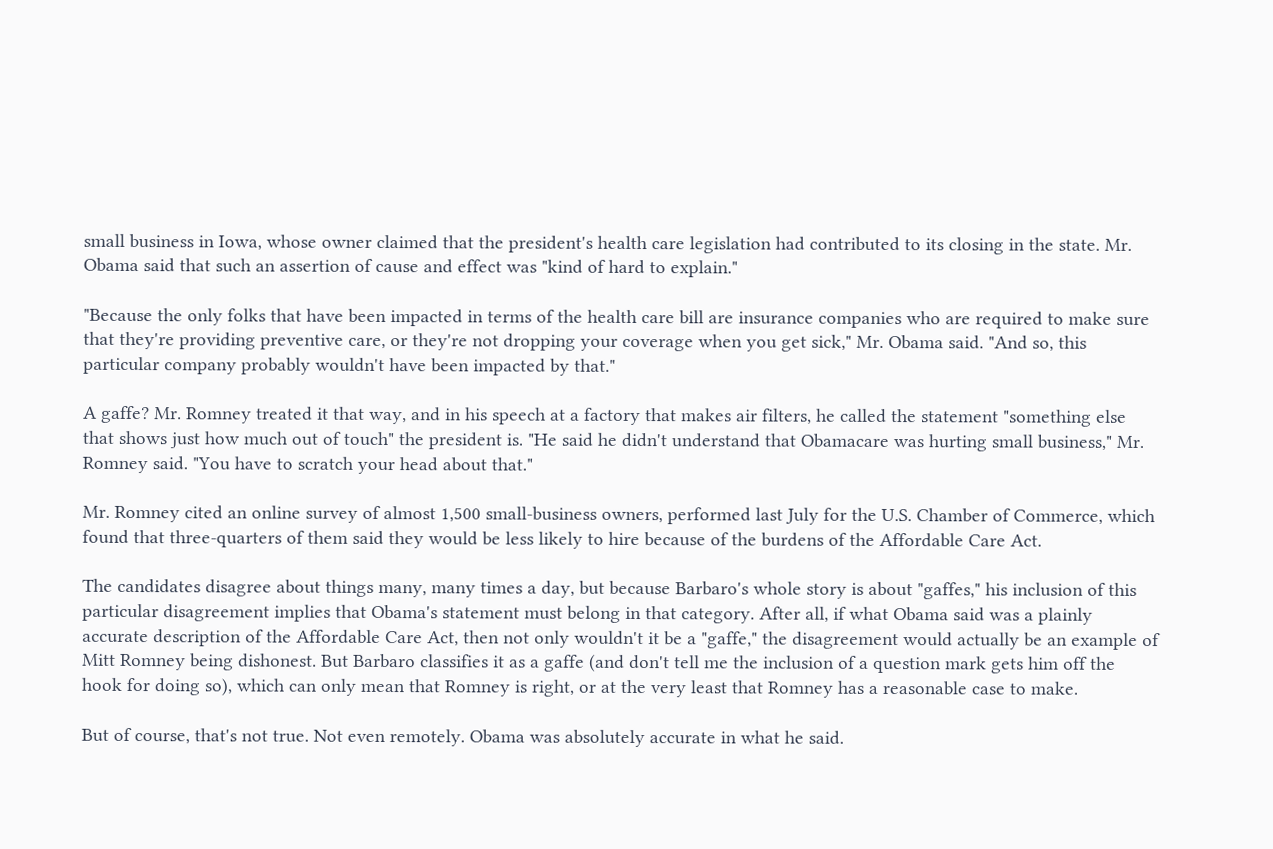small business in Iowa, whose owner claimed that the president's health care legislation had contributed to its closing in the state. Mr. Obama said that such an assertion of cause and effect was "kind of hard to explain."

"Because the only folks that have been impacted in terms of the health care bill are insurance companies who are required to make sure that they're providing preventive care, or they're not dropping your coverage when you get sick," Mr. Obama said. "And so, this particular company probably wouldn't have been impacted by that."

A gaffe? Mr. Romney treated it that way, and in his speech at a factory that makes air filters, he called the statement "something else that shows just how much out of touch" the president is. "He said he didn't understand that Obamacare was hurting small business," Mr. Romney said. "You have to scratch your head about that."

Mr. Romney cited an online survey of almost 1,500 small-business owners, performed last July for the U.S. Chamber of Commerce, which found that three-quarters of them said they would be less likely to hire because of the burdens of the Affordable Care Act.

The candidates disagree about things many, many times a day, but because Barbaro's whole story is about "gaffes," his inclusion of this particular disagreement implies that Obama's statement must belong in that category. After all, if what Obama said was a plainly accurate description of the Affordable Care Act, then not only wouldn't it be a "gaffe," the disagreement would actually be an example of Mitt Romney being dishonest. But Barbaro classifies it as a gaffe (and don't tell me the inclusion of a question mark gets him off the hook for doing so), which can only mean that Romney is right, or at the very least that Romney has a reasonable case to make.

But of course, that's not true. Not even remotely. Obama was absolutely accurate in what he said.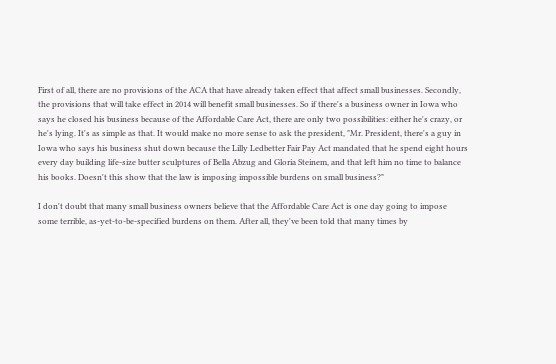First of all, there are no provisions of the ACA that have already taken effect that affect small businesses. Secondly, the provisions that will take effect in 2014 will benefit small businesses. So if there's a business owner in Iowa who says he closed his business because of the Affordable Care Act, there are only two possibilities: either he's crazy, or he's lying. It's as simple as that. It would make no more sense to ask the president, "Mr. President, there's a guy in Iowa who says his business shut down because the Lilly Ledbetter Fair Pay Act mandated that he spend eight hours every day building life-size butter sculptures of Bella Abzug and Gloria Steinem, and that left him no time to balance his books. Doesn't this show that the law is imposing impossible burdens on small business?"

I don't doubt that many small business owners believe that the Affordable Care Act is one day going to impose some terrible, as-yet-to-be-specified burdens on them. After all, they've been told that many times by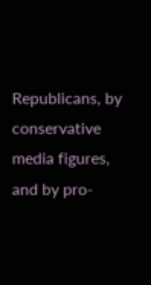Republicans, by conservative media figures, and by pro-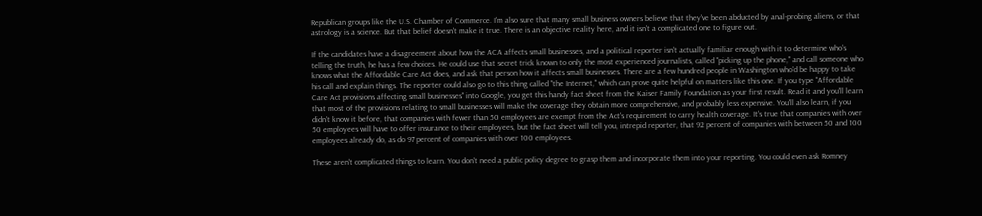Republican groups like the U.S. Chamber of Commerce. I'm also sure that many small business owners believe that they've been abducted by anal-probing aliens, or that astrology is a science. But that belief doesn't make it true. There is an objective reality here, and it isn't a complicated one to figure out.

If the candidates have a disagreement about how the ACA affects small businesses, and a political reporter isn't actually familiar enough with it to determine who's telling the truth, he has a few choices. He could use that secret trick known to only the most experienced journalists, called "picking up the phone," and call someone who knows what the Affordable Care Act does, and ask that person how it affects small businesses. There are a few hundred people in Washington who'd be happy to take his call and explain things. The reporter could also go to this thing called "the Internet," which can prove quite helpful on matters like this one. If you type "Affordable Care Act provisions affecting small businesses" into Google, you get this handy fact sheet from the Kaiser Family Foundation as your first result. Read it and you'll learn that most of the provisions relating to small businesses will make the coverage they obtain more comprehensive, and probably less expensive. You'll also learn, if you didn't know it before, that companies with fewer than 50 employees are exempt from the Act's requirement to carry health coverage. It's true that companies with over 50 employees will have to offer insurance to their employees, but the fact sheet will tell you, intrepid reporter, that 92 percent of companies with between 50 and 100 employees already do, as do 97 percent of companies with over 100 employees.

These aren't complicated things to learn. You don't need a public policy degree to grasp them and incorporate them into your reporting. You could even ask Romney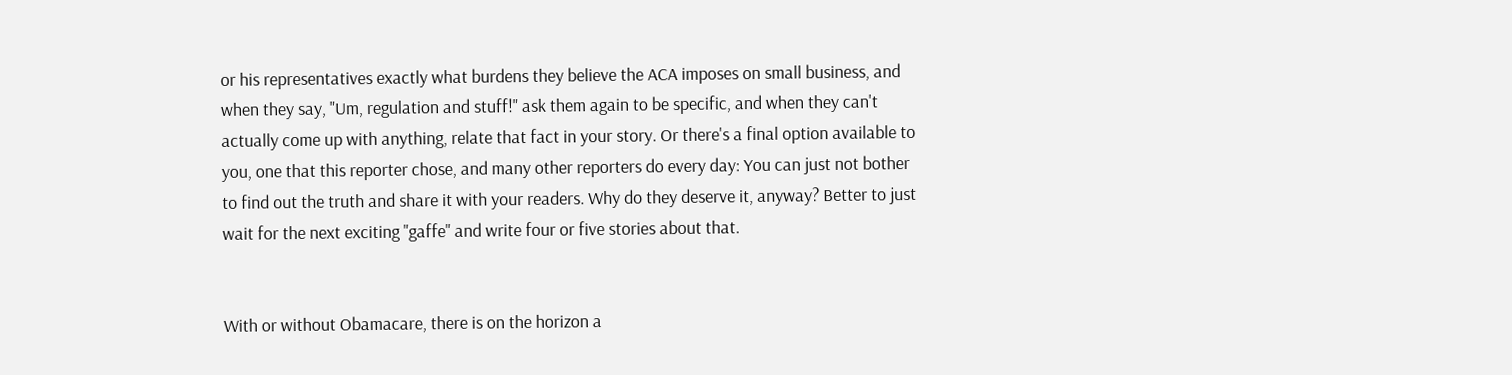or his representatives exactly what burdens they believe the ACA imposes on small business, and when they say, "Um, regulation and stuff!" ask them again to be specific, and when they can't actually come up with anything, relate that fact in your story. Or there's a final option available to you, one that this reporter chose, and many other reporters do every day: You can just not bother to find out the truth and share it with your readers. Why do they deserve it, anyway? Better to just wait for the next exciting "gaffe" and write four or five stories about that.


With or without Obamacare, there is on the horizon a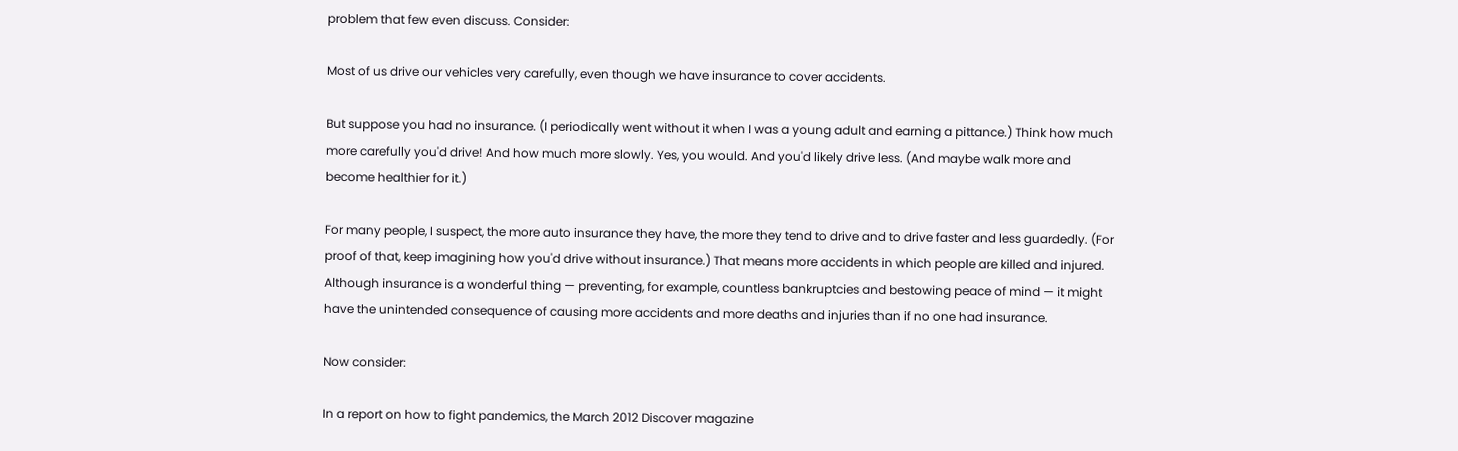problem that few even discuss. Consider:

Most of us drive our vehicles very carefully, even though we have insurance to cover accidents.

But suppose you had no insurance. (I periodically went without it when I was a young adult and earning a pittance.) Think how much more carefully you'd drive! And how much more slowly. Yes, you would. And you'd likely drive less. (And maybe walk more and become healthier for it.)

For many people, I suspect, the more auto insurance they have, the more they tend to drive and to drive faster and less guardedly. (For proof of that, keep imagining how you'd drive without insurance.) That means more accidents in which people are killed and injured. Although insurance is a wonderful thing — preventing, for example, countless bankruptcies and bestowing peace of mind — it might have the unintended consequence of causing more accidents and more deaths and injuries than if no one had insurance.

Now consider:

In a report on how to fight pandemics, the March 2012 Discover magazine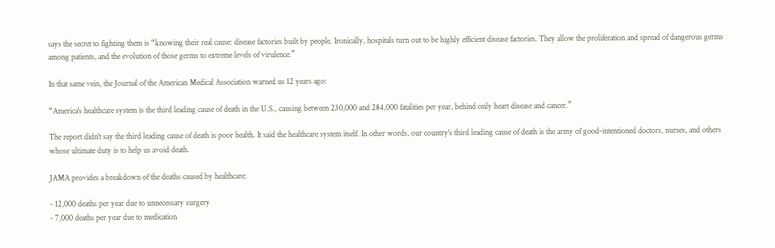says the secret to fighting them is “knowing their real cause: disease factories built by people. Ironically, hospitals turn out to be highly efficient disease factories. They allow the proliferation and spread of dangerous germs among patients, and the evolution of those germs to extreme levels of virulence.”

In that same vein, the Journal of the American Medical Association warned us 12 years ago:

“America's healthcare system is the third leading cause of death in the U.S., causing between 230,000 and 284,000 fatalities per year, behind only heart disease and cancer.”

The report didn't say the third leading cause of death is poor health. It said the healthcare system itself. In other words, our country's third leading cause of death is the army of good-intentioned doctors, nurses, and others whose ultimate duty is to help us avoid death.

JAMA provides a breakdown of the deaths caused by healthcare:

- 12,000 deaths per year due to unnecessary surgery
- 7,000 deaths per year due to medication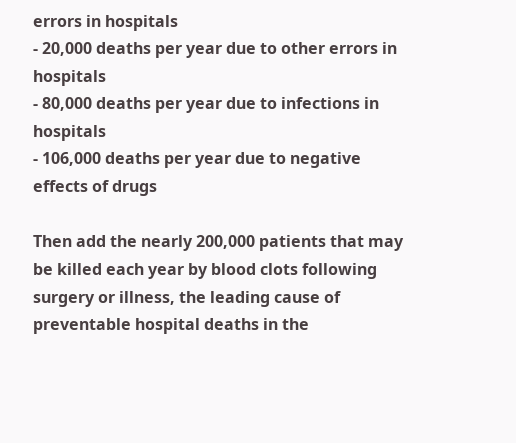errors in hospitals
- 20,000 deaths per year due to other errors in hospitals
- 80,000 deaths per year due to infections in hospitals
- 106,000 deaths per year due to negative effects of drugs

Then add the nearly 200,000 patients that may be killed each year by blood clots following surgery or illness, the leading cause of preventable hospital deaths in the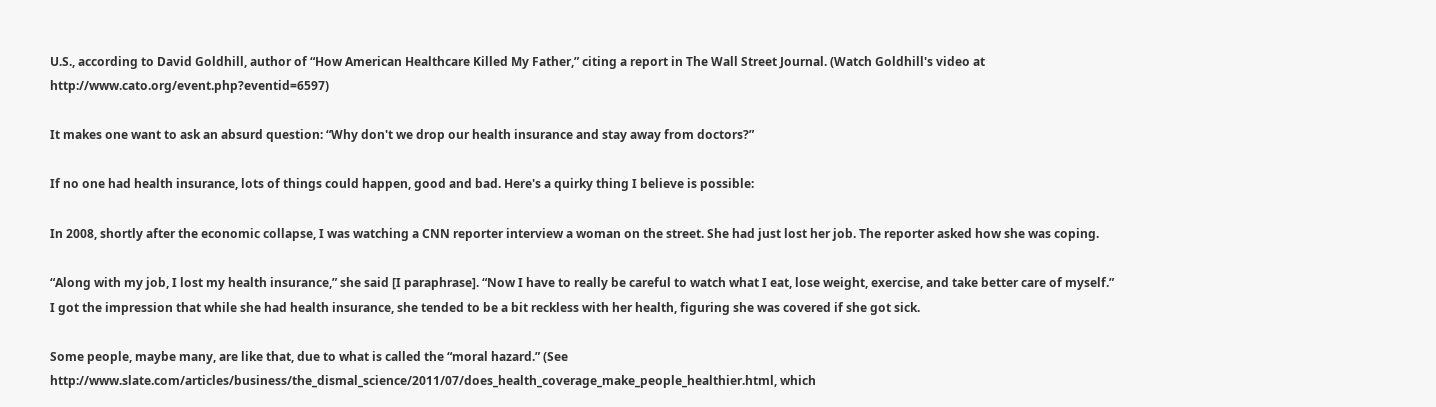U.S., according to David Goldhill, author of “How American Healthcare Killed My Father,” citing a report in The Wall Street Journal. (Watch Goldhill's video at http://www.cato.org/event.php?eventid=6597)

It makes one want to ask an absurd question: “Why don't we drop our health insurance and stay away from doctors?”

If no one had health insurance, lots of things could happen, good and bad. Here's a quirky thing I believe is possible:

In 2008, shortly after the economic collapse, I was watching a CNN reporter interview a woman on the street. She had just lost her job. The reporter asked how she was coping.

“Along with my job, I lost my health insurance,” she said [I paraphrase]. “Now I have to really be careful to watch what I eat, lose weight, exercise, and take better care of myself.” I got the impression that while she had health insurance, she tended to be a bit reckless with her health, figuring she was covered if she got sick.

Some people, maybe many, are like that, due to what is called the “moral hazard.” (See http://www.slate.com/articles/business/the_dismal_science/2011/07/does_health_coverage_make_people_healthier.html, which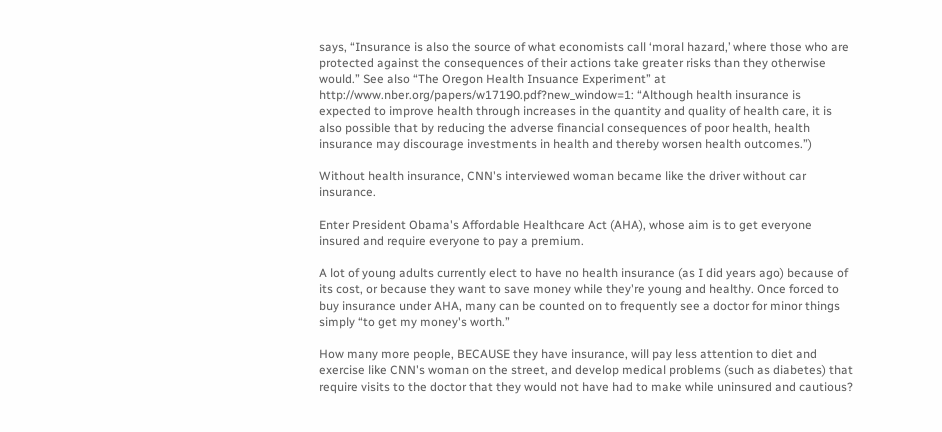says, “Insurance is also the source of what economists call ‘moral hazard,’ where those who are protected against the consequences of their actions take greater risks than they otherwise would.” See also “The Oregon Health Insuance Experiment” at http://www.nber.org/papers/w17190.pdf?new_window=1: “Although health insurance is expected to improve health through increases in the quantity and quality of health care, it is also possible that by reducing the adverse financial consequences of poor health, health insurance may discourage investments in health and thereby worsen health outcomes.”)

Without health insurance, CNN's interviewed woman became like the driver without car insurance.

Enter President Obama's Affordable Healthcare Act (AHA), whose aim is to get everyone insured and require everyone to pay a premium.

A lot of young adults currently elect to have no health insurance (as I did years ago) because of its cost, or because they want to save money while they're young and healthy. Once forced to buy insurance under AHA, many can be counted on to frequently see a doctor for minor things simply “to get my money's worth.”

How many more people, BECAUSE they have insurance, will pay less attention to diet and exercise like CNN's woman on the street, and develop medical problems (such as diabetes) that require visits to the doctor that they would not have had to make while uninsured and cautious?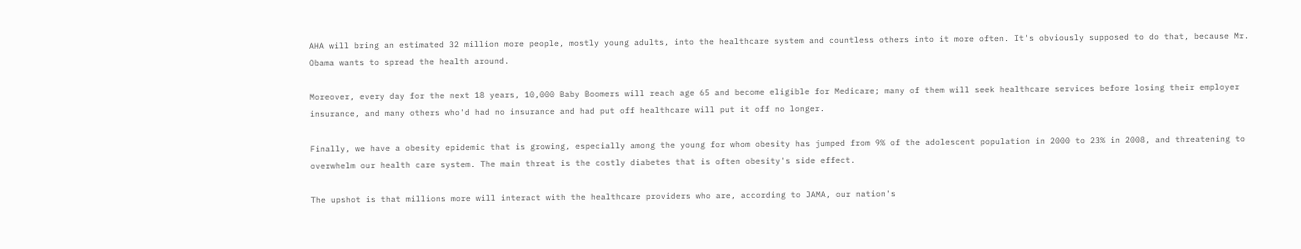AHA will bring an estimated 32 million more people, mostly young adults, into the healthcare system and countless others into it more often. It's obviously supposed to do that, because Mr. Obama wants to spread the health around.

Moreover, every day for the next 18 years, 10,000 Baby Boomers will reach age 65 and become eligible for Medicare; many of them will seek healthcare services before losing their employer insurance, and many others who'd had no insurance and had put off healthcare will put it off no longer.

Finally, we have a obesity epidemic that is growing, especially among the young for whom obesity has jumped from 9% of the adolescent population in 2000 to 23% in 2008, and threatening to overwhelm our health care system. The main threat is the costly diabetes that is often obesity's side effect.

The upshot is that millions more will interact with the healthcare providers who are, according to JAMA, our nation's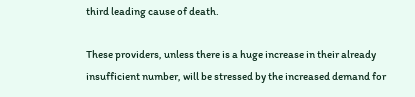third leading cause of death.

These providers, unless there is a huge increase in their already insufficient number, will be stressed by the increased demand for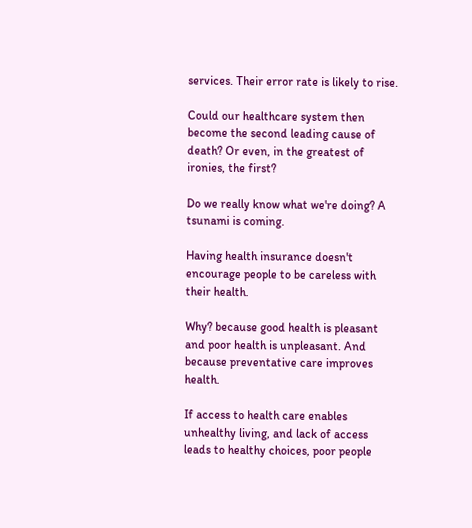services. Their error rate is likely to rise.

Could our healthcare system then become the second leading cause of death? Or even, in the greatest of ironies, the first?

Do we really know what we're doing? A tsunami is coming.

Having health insurance doesn't encourage people to be careless with their health.

Why? because good health is pleasant and poor health is unpleasant. And because preventative care improves health.

If access to health care enables unhealthy living, and lack of access leads to healthy choices, poor people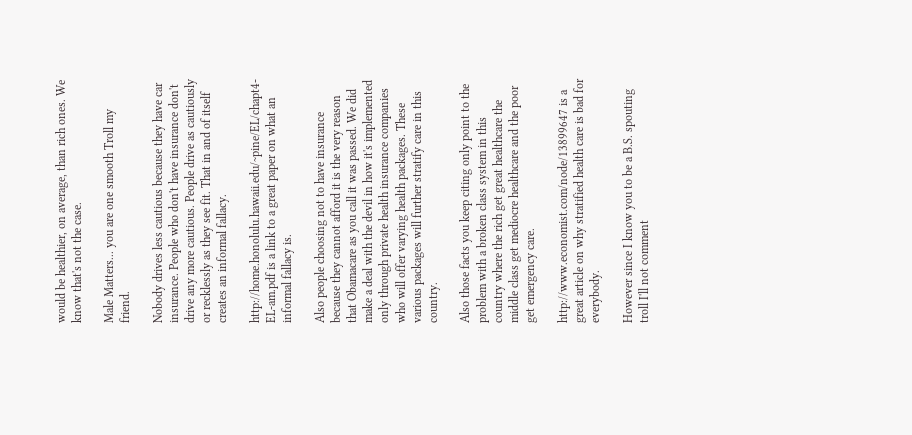would be healthier, on average, than rich ones. We know that's not the case.

Male Matters... you are one smooth Troll my friend.

Nobody drives less cautious because they have car insurance. People who don't have insurance don't drive any more cautious. People drive as cautiously or recklessly as they see fit. That in and of itself creates an informal fallacy.

http://home.honolulu.hawaii.edu/~pine/EL/chapt4-EL-am.pdf is a link to a great paper on what an informal fallacy is.

Also people choosing not to have insurance because they cannot afford it is the very reason that Obamacare as you call it was passed. We did make a deal with the devil in how it's implemented only through private health insurance companies who will offer varying health packages. These various packages will further stratify care in this country.

Also those facts you keep citing only point to the problem with a broken class system in this country where the rich get great healthcare the middle class get mediocre healthcare and the poor get emergency care.

http://www.economist.com/node/13899647 is a great article on why stratified health care is bad for everybody.

However since I know you to be a B.S. spouting troll I'll not comment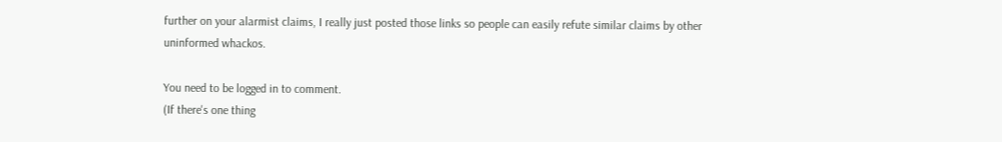further on your alarmist claims, I really just posted those links so people can easily refute similar claims by other uninformed whackos.

You need to be logged in to comment.
(If there's one thing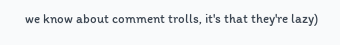we know about comment trolls, it's that they're lazy)